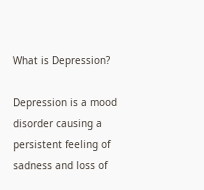What is Depression?

Depression is a mood disorder causing a persistent feeling of sadness and loss of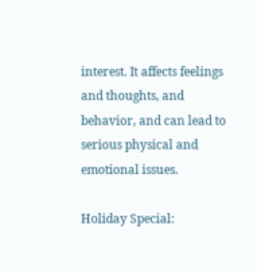interest. It affects feelings and thoughts, and behavior, and can lead to serious physical and emotional issues.

Holiday Special: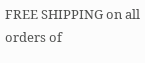FREE SHIPPING on all orders of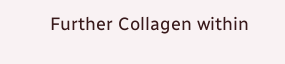Further Collagen within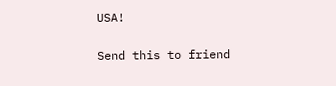USA!

Send this to friend